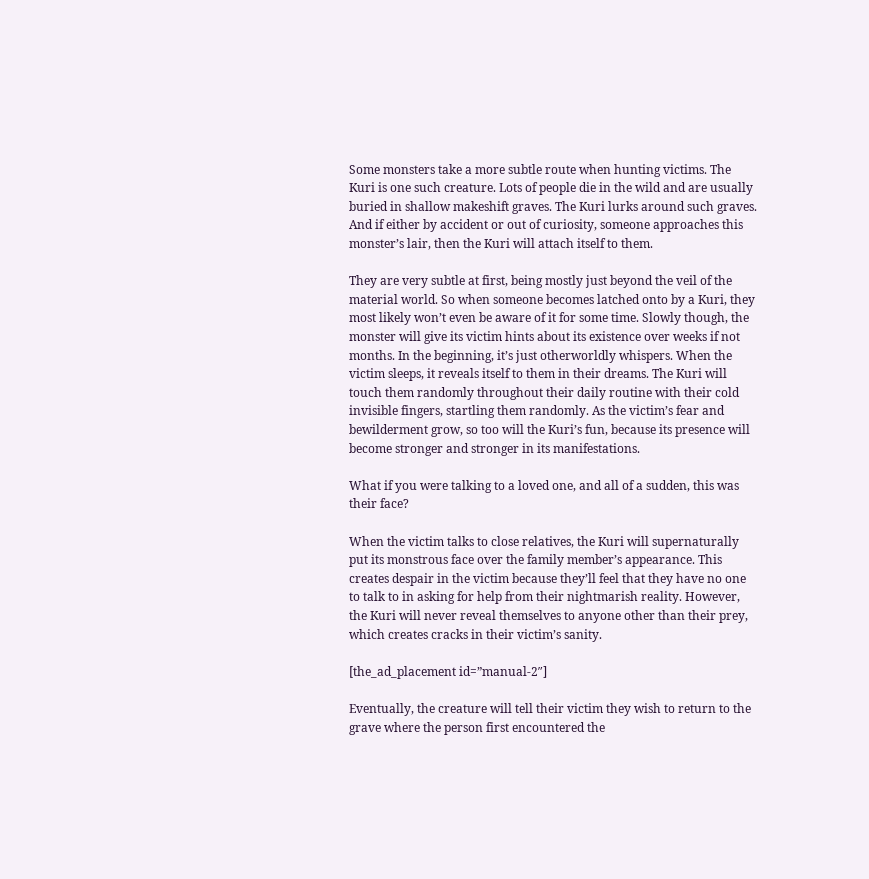Some monsters take a more subtle route when hunting victims. The Kuri is one such creature. Lots of people die in the wild and are usually buried in shallow makeshift graves. The Kuri lurks around such graves. And if either by accident or out of curiosity, someone approaches this monster’s lair, then the Kuri will attach itself to them.

They are very subtle at first, being mostly just beyond the veil of the material world. So when someone becomes latched onto by a Kuri, they most likely won’t even be aware of it for some time. Slowly though, the monster will give its victim hints about its existence over weeks if not months. In the beginning, it’s just otherworldly whispers. When the victim sleeps, it reveals itself to them in their dreams. The Kuri will touch them randomly throughout their daily routine with their cold invisible fingers, startling them randomly. As the victim’s fear and bewilderment grow, so too will the Kuri’s fun, because its presence will become stronger and stronger in its manifestations.

What if you were talking to a loved one, and all of a sudden, this was their face?

When the victim talks to close relatives, the Kuri will supernaturally put its monstrous face over the family member’s appearance. This creates despair in the victim because they’ll feel that they have no one to talk to in asking for help from their nightmarish reality. However, the Kuri will never reveal themselves to anyone other than their prey, which creates cracks in their victim’s sanity.

[the_ad_placement id=”manual-2″]

Eventually, the creature will tell their victim they wish to return to the grave where the person first encountered the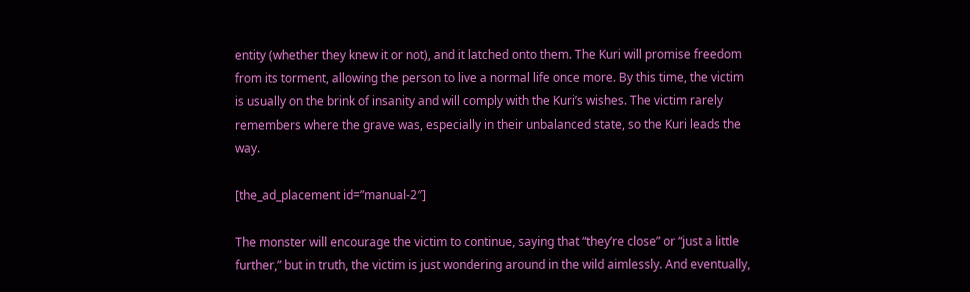entity (whether they knew it or not), and it latched onto them. The Kuri will promise freedom from its torment, allowing the person to live a normal life once more. By this time, the victim is usually on the brink of insanity and will comply with the Kuri’s wishes. The victim rarely remembers where the grave was, especially in their unbalanced state, so the Kuri leads the way.

[the_ad_placement id=”manual-2″]

The monster will encourage the victim to continue, saying that “they’re close” or “just a little further,” but in truth, the victim is just wondering around in the wild aimlessly. And eventually,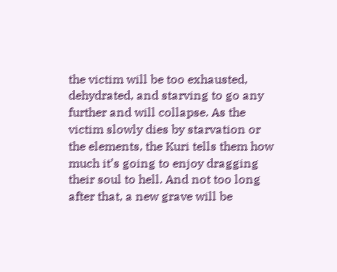the victim will be too exhausted, dehydrated, and starving to go any further and will collapse. As the victim slowly dies by starvation or the elements, the Kuri tells them how much it’s going to enjoy dragging their soul to hell. And not too long after that, a new grave will be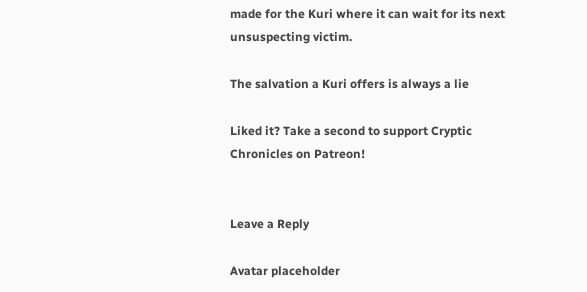made for the Kuri where it can wait for its next unsuspecting victim.

The salvation a Kuri offers is always a lie

Liked it? Take a second to support Cryptic Chronicles on Patreon!


Leave a Reply

Avatar placeholder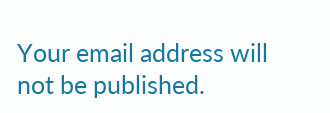Your email address will not be published.